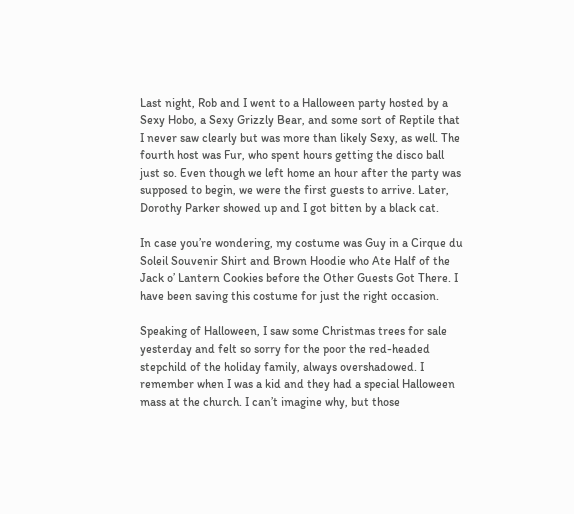Last night, Rob and I went to a Halloween party hosted by a Sexy Hobo, a Sexy Grizzly Bear, and some sort of Reptile that I never saw clearly but was more than likely Sexy, as well. The fourth host was Fur, who spent hours getting the disco ball just so. Even though we left home an hour after the party was supposed to begin, we were the first guests to arrive. Later, Dorothy Parker showed up and I got bitten by a black cat.

In case you’re wondering, my costume was Guy in a Cirque du Soleil Souvenir Shirt and Brown Hoodie who Ate Half of the Jack o’ Lantern Cookies before the Other Guests Got There. I have been saving this costume for just the right occasion.

Speaking of Halloween, I saw some Christmas trees for sale yesterday and felt so sorry for the poor the red-headed stepchild of the holiday family, always overshadowed. I remember when I was a kid and they had a special Halloween mass at the church. I can’t imagine why, but those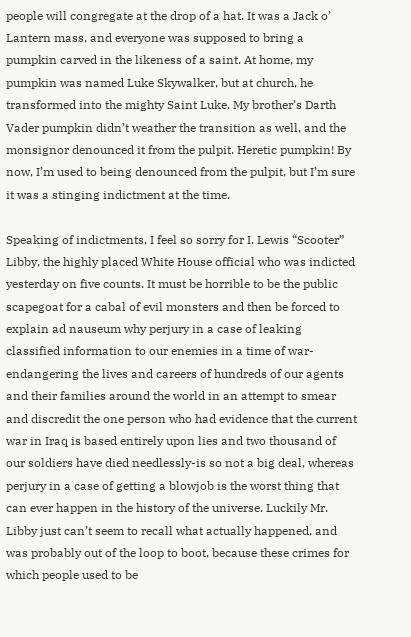people will congregate at the drop of a hat. It was a Jack o’ Lantern mass, and everyone was supposed to bring a pumpkin carved in the likeness of a saint. At home, my pumpkin was named Luke Skywalker, but at church, he transformed into the mighty Saint Luke. My brother’s Darth Vader pumpkin didn’t weather the transition as well, and the monsignor denounced it from the pulpit. Heretic pumpkin! By now, I’m used to being denounced from the pulpit, but I’m sure it was a stinging indictment at the time.

Speaking of indictments, I feel so sorry for I. Lewis “Scooter” Libby, the highly placed White House official who was indicted yesterday on five counts. It must be horrible to be the public scapegoat for a cabal of evil monsters and then be forced to explain ad nauseum why perjury in a case of leaking classified information to our enemies in a time of war-endangering the lives and careers of hundreds of our agents and their families around the world in an attempt to smear and discredit the one person who had evidence that the current war in Iraq is based entirely upon lies and two thousand of our soldiers have died needlessly-is so not a big deal, whereas perjury in a case of getting a blowjob is the worst thing that can ever happen in the history of the universe. Luckily Mr. Libby just can’t seem to recall what actually happened, and was probably out of the loop to boot, because these crimes for which people used to be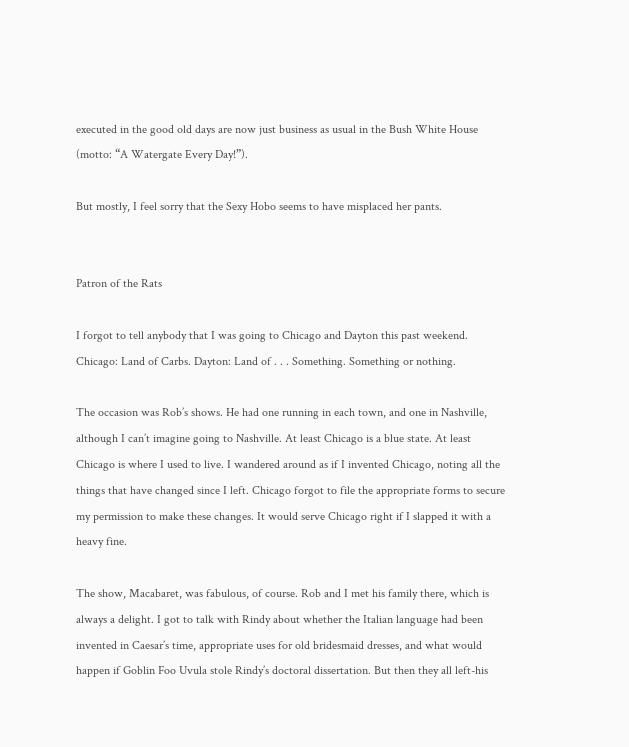executed in the good old days are now just business as usual in the Bush White House (motto: “A Watergate Every Day!”).

But mostly, I feel sorry that the Sexy Hobo seems to have misplaced her pants.


Patron of the Rats

I forgot to tell anybody that I was going to Chicago and Dayton this past weekend. Chicago: Land of Carbs. Dayton: Land of . . . Something. Something or nothing.

The occasion was Rob’s shows. He had one running in each town, and one in Nashville, although I can’t imagine going to Nashville. At least Chicago is a blue state. At least Chicago is where I used to live. I wandered around as if I invented Chicago, noting all the things that have changed since I left. Chicago forgot to file the appropriate forms to secure my permission to make these changes. It would serve Chicago right if I slapped it with a heavy fine.

The show, Macabaret, was fabulous, of course. Rob and I met his family there, which is always a delight. I got to talk with Rindy about whether the Italian language had been invented in Caesar’s time, appropriate uses for old bridesmaid dresses, and what would happen if Goblin Foo Uvula stole Rindy’s doctoral dissertation. But then they all left-his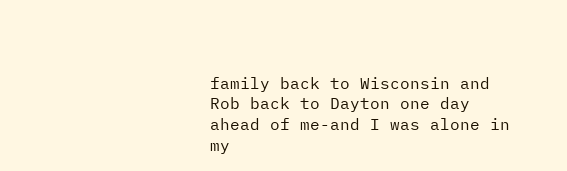family back to Wisconsin and Rob back to Dayton one day ahead of me-and I was alone in my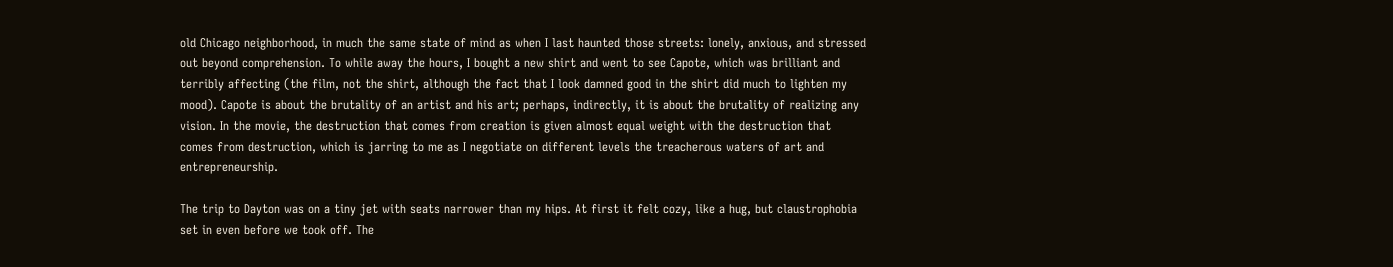old Chicago neighborhood, in much the same state of mind as when I last haunted those streets: lonely, anxious, and stressed out beyond comprehension. To while away the hours, I bought a new shirt and went to see Capote, which was brilliant and terribly affecting (the film, not the shirt, although the fact that I look damned good in the shirt did much to lighten my mood). Capote is about the brutality of an artist and his art; perhaps, indirectly, it is about the brutality of realizing any vision. In the movie, the destruction that comes from creation is given almost equal weight with the destruction that comes from destruction, which is jarring to me as I negotiate on different levels the treacherous waters of art and entrepreneurship.

The trip to Dayton was on a tiny jet with seats narrower than my hips. At first it felt cozy, like a hug, but claustrophobia set in even before we took off. The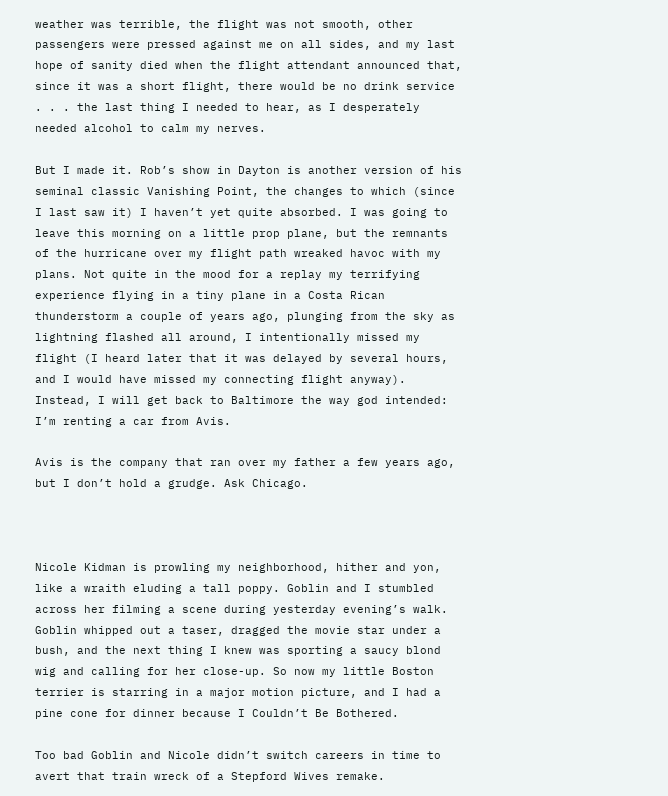weather was terrible, the flight was not smooth, other passengers were pressed against me on all sides, and my last hope of sanity died when the flight attendant announced that, since it was a short flight, there would be no drink service . . . the last thing I needed to hear, as I desperately needed alcohol to calm my nerves.

But I made it. Rob’s show in Dayton is another version of his seminal classic Vanishing Point, the changes to which (since I last saw it) I haven’t yet quite absorbed. I was going to leave this morning on a little prop plane, but the remnants of the hurricane over my flight path wreaked havoc with my plans. Not quite in the mood for a replay my terrifying experience flying in a tiny plane in a Costa Rican thunderstorm a couple of years ago, plunging from the sky as lightning flashed all around, I intentionally missed my flight (I heard later that it was delayed by several hours, and I would have missed my connecting flight anyway). Instead, I will get back to Baltimore the way god intended: I’m renting a car from Avis.

Avis is the company that ran over my father a few years ago, but I don’t hold a grudge. Ask Chicago.



Nicole Kidman is prowling my neighborhood, hither and yon, like a wraith eluding a tall poppy. Goblin and I stumbled across her filming a scene during yesterday evening’s walk. Goblin whipped out a taser, dragged the movie star under a bush, and the next thing I knew was sporting a saucy blond wig and calling for her close-up. So now my little Boston terrier is starring in a major motion picture, and I had a pine cone for dinner because I Couldn’t Be Bothered.

Too bad Goblin and Nicole didn’t switch careers in time to avert that train wreck of a Stepford Wives remake.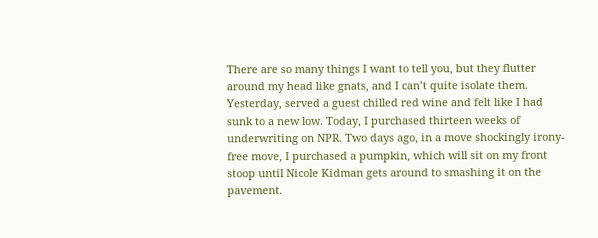There are so many things I want to tell you, but they flutter around my head like gnats, and I can’t quite isolate them. Yesterday, served a guest chilled red wine and felt like I had sunk to a new low. Today, I purchased thirteen weeks of underwriting on NPR. Two days ago, in a move shockingly irony-free move, I purchased a pumpkin, which will sit on my front stoop until Nicole Kidman gets around to smashing it on the pavement.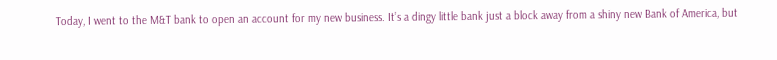Today, I went to the M&T bank to open an account for my new business. It’s a dingy little bank just a block away from a shiny new Bank of America, but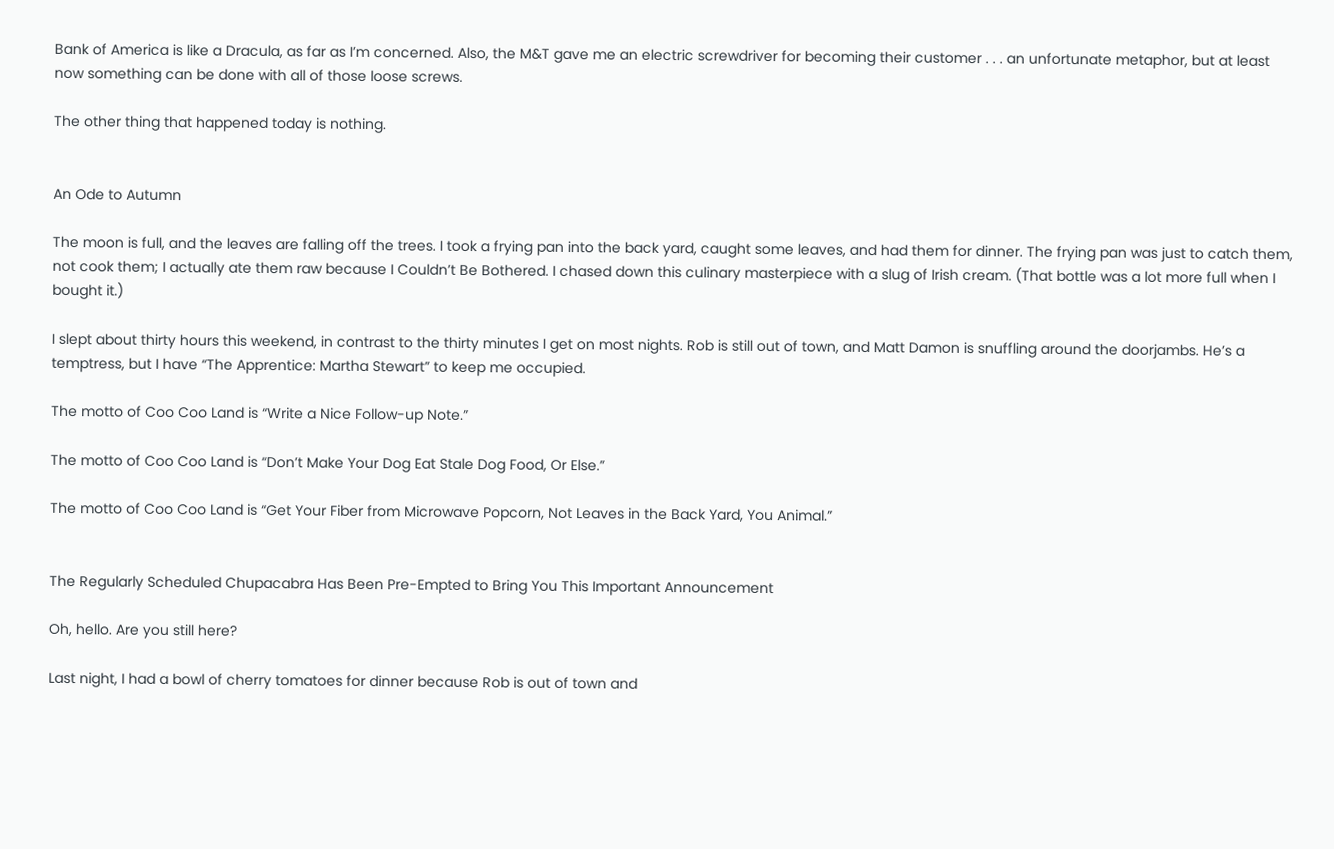Bank of America is like a Dracula, as far as I’m concerned. Also, the M&T gave me an electric screwdriver for becoming their customer . . . an unfortunate metaphor, but at least now something can be done with all of those loose screws.

The other thing that happened today is nothing.


An Ode to Autumn

The moon is full, and the leaves are falling off the trees. I took a frying pan into the back yard, caught some leaves, and had them for dinner. The frying pan was just to catch them, not cook them; I actually ate them raw because I Couldn’t Be Bothered. I chased down this culinary masterpiece with a slug of Irish cream. (That bottle was a lot more full when I bought it.)

I slept about thirty hours this weekend, in contrast to the thirty minutes I get on most nights. Rob is still out of town, and Matt Damon is snuffling around the doorjambs. He’s a temptress, but I have “The Apprentice: Martha Stewart” to keep me occupied.

The motto of Coo Coo Land is “Write a Nice Follow-up Note.”

The motto of Coo Coo Land is “Don’t Make Your Dog Eat Stale Dog Food, Or Else.”

The motto of Coo Coo Land is “Get Your Fiber from Microwave Popcorn, Not Leaves in the Back Yard, You Animal.”


The Regularly Scheduled Chupacabra Has Been Pre-Empted to Bring You This Important Announcement

Oh, hello. Are you still here?

Last night, I had a bowl of cherry tomatoes for dinner because Rob is out of town and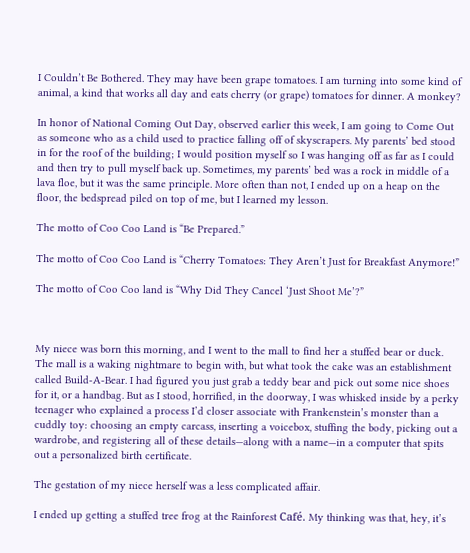I Couldn’t Be Bothered. They may have been grape tomatoes. I am turning into some kind of animal, a kind that works all day and eats cherry (or grape) tomatoes for dinner. A monkey?

In honor of National Coming Out Day, observed earlier this week, I am going to Come Out as someone who as a child used to practice falling off of skyscrapers. My parents’ bed stood in for the roof of the building; I would position myself so I was hanging off as far as I could and then try to pull myself back up. Sometimes, my parents’ bed was a rock in middle of a lava floe, but it was the same principle. More often than not, I ended up on a heap on the floor, the bedspread piled on top of me, but I learned my lesson.

The motto of Coo Coo Land is “Be Prepared.”

The motto of Coo Coo Land is “Cherry Tomatoes: They Aren’t Just for Breakfast Anymore!”

The motto of Coo Coo land is “Why Did They Cancel ‘Just Shoot Me’?”



My niece was born this morning, and I went to the mall to find her a stuffed bear or duck. The mall is a waking nightmare to begin with, but what took the cake was an establishment called Build-A-Bear. I had figured you just grab a teddy bear and pick out some nice shoes for it, or a handbag. But as I stood, horrified, in the doorway, I was whisked inside by a perky teenager who explained a process I’d closer associate with Frankenstein’s monster than a cuddly toy: choosing an empty carcass, inserting a voicebox, stuffing the body, picking out a wardrobe, and registering all of these details—along with a name—in a computer that spits out a personalized birth certificate.

The gestation of my niece herself was a less complicated affair.

I ended up getting a stuffed tree frog at the Rainforest Café. My thinking was that, hey, it’s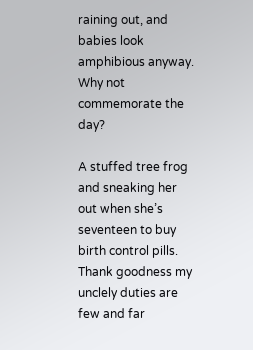raining out, and babies look amphibious anyway. Why not commemorate the day?

A stuffed tree frog and sneaking her out when she’s seventeen to buy birth control pills. Thank goodness my unclely duties are few and far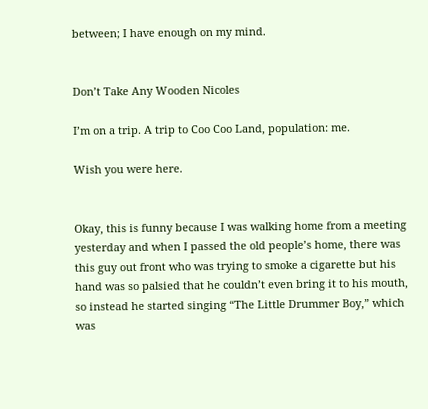between; I have enough on my mind.


Don’t Take Any Wooden Nicoles

I’m on a trip. A trip to Coo Coo Land, population: me.

Wish you were here.


Okay, this is funny because I was walking home from a meeting yesterday and when I passed the old people’s home, there was this guy out front who was trying to smoke a cigarette but his hand was so palsied that he couldn’t even bring it to his mouth, so instead he started singing “The Little Drummer Boy,” which was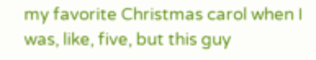my favorite Christmas carol when I was, like, five, but this guy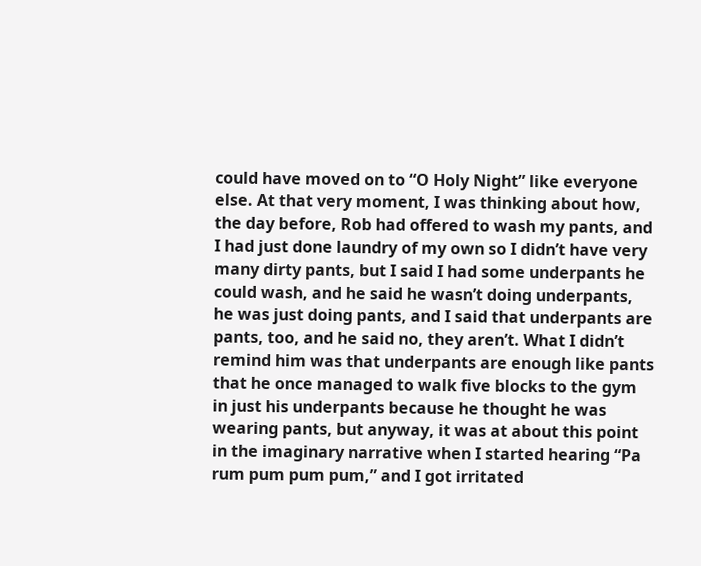could have moved on to “O Holy Night” like everyone else. At that very moment, I was thinking about how, the day before, Rob had offered to wash my pants, and I had just done laundry of my own so I didn’t have very many dirty pants, but I said I had some underpants he could wash, and he said he wasn’t doing underpants, he was just doing pants, and I said that underpants are pants, too, and he said no, they aren’t. What I didn’t remind him was that underpants are enough like pants that he once managed to walk five blocks to the gym in just his underpants because he thought he was wearing pants, but anyway, it was at about this point in the imaginary narrative when I started hearing “Pa rum pum pum pum,” and I got irritated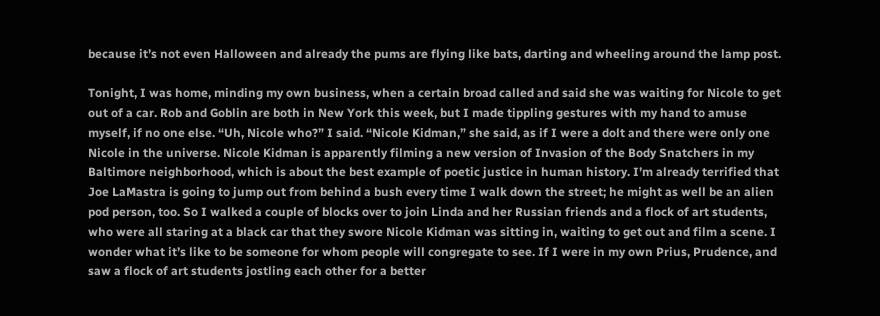because it’s not even Halloween and already the pums are flying like bats, darting and wheeling around the lamp post.

Tonight, I was home, minding my own business, when a certain broad called and said she was waiting for Nicole to get out of a car. Rob and Goblin are both in New York this week, but I made tippling gestures with my hand to amuse myself, if no one else. “Uh, Nicole who?” I said. “Nicole Kidman,” she said, as if I were a dolt and there were only one Nicole in the universe. Nicole Kidman is apparently filming a new version of Invasion of the Body Snatchers in my Baltimore neighborhood, which is about the best example of poetic justice in human history. I’m already terrified that Joe LaMastra is going to jump out from behind a bush every time I walk down the street; he might as well be an alien pod person, too. So I walked a couple of blocks over to join Linda and her Russian friends and a flock of art students, who were all staring at a black car that they swore Nicole Kidman was sitting in, waiting to get out and film a scene. I wonder what it’s like to be someone for whom people will congregate to see. If I were in my own Prius, Prudence, and saw a flock of art students jostling each other for a better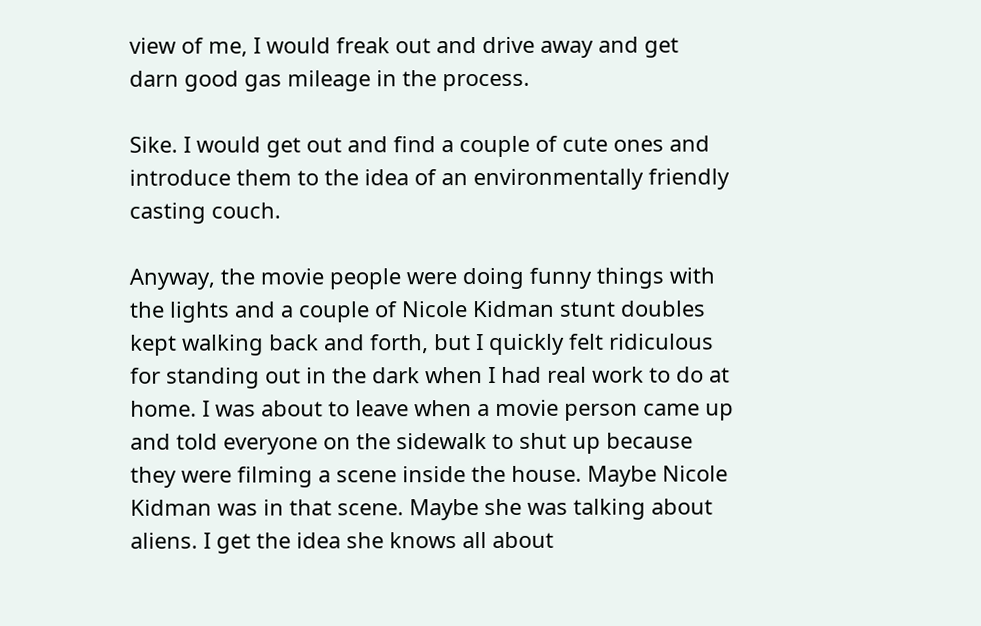view of me, I would freak out and drive away and get darn good gas mileage in the process.

Sike. I would get out and find a couple of cute ones and introduce them to the idea of an environmentally friendly casting couch.

Anyway, the movie people were doing funny things with the lights and a couple of Nicole Kidman stunt doubles kept walking back and forth, but I quickly felt ridiculous for standing out in the dark when I had real work to do at home. I was about to leave when a movie person came up and told everyone on the sidewalk to shut up because they were filming a scene inside the house. Maybe Nicole Kidman was in that scene. Maybe she was talking about aliens. I get the idea she knows all about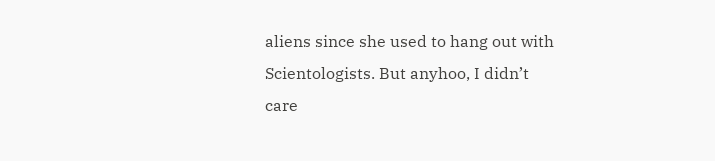aliens since she used to hang out with Scientologists. But anyhoo, I didn’t care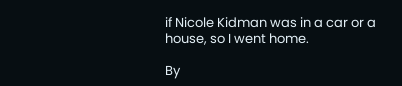if Nicole Kidman was in a car or a house, so I went home.

By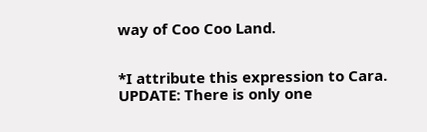way of Coo Coo Land.


*I attribute this expression to Cara. UPDATE: There is only one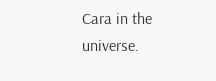Cara in the universe.